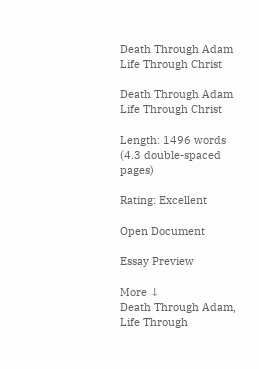Death Through Adam Life Through Christ

Death Through Adam Life Through Christ

Length: 1496 words (4.3 double-spaced pages)

Rating: Excellent

Open Document

Essay Preview

More ↓
Death Through Adam, Life Through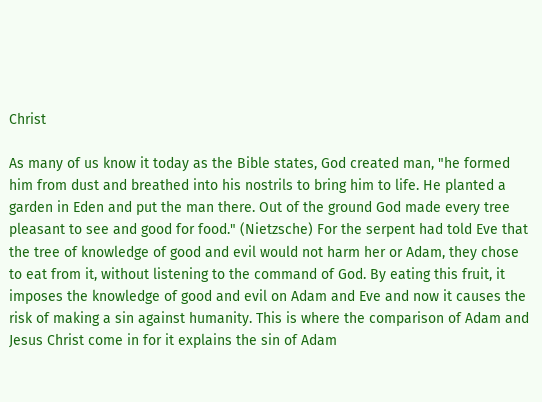Christ

As many of us know it today as the Bible states, God created man, "he formed him from dust and breathed into his nostrils to bring him to life. He planted a garden in Eden and put the man there. Out of the ground God made every tree pleasant to see and good for food." (Nietzsche) For the serpent had told Eve that the tree of knowledge of good and evil would not harm her or Adam, they chose to eat from it, without listening to the command of God. By eating this fruit, it imposes the knowledge of good and evil on Adam and Eve and now it causes the risk of making a sin against humanity. This is where the comparison of Adam and Jesus Christ come in for it explains the sin of Adam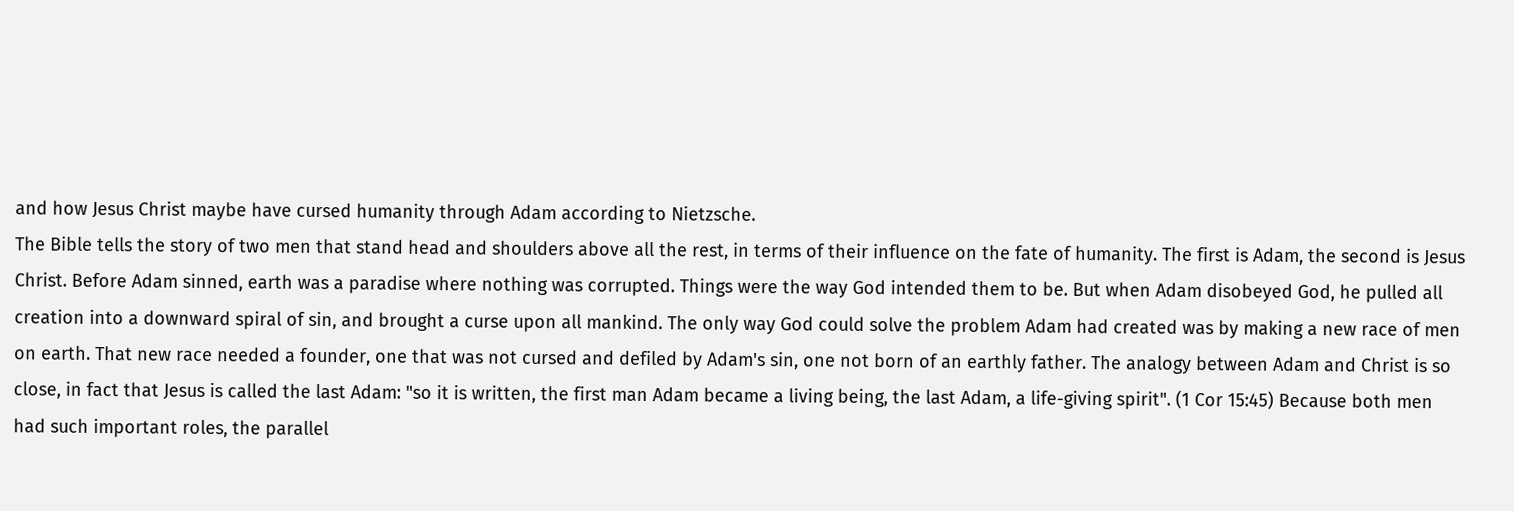and how Jesus Christ maybe have cursed humanity through Adam according to Nietzsche.
The Bible tells the story of two men that stand head and shoulders above all the rest, in terms of their influence on the fate of humanity. The first is Adam, the second is Jesus Christ. Before Adam sinned, earth was a paradise where nothing was corrupted. Things were the way God intended them to be. But when Adam disobeyed God, he pulled all creation into a downward spiral of sin, and brought a curse upon all mankind. The only way God could solve the problem Adam had created was by making a new race of men on earth. That new race needed a founder, one that was not cursed and defiled by Adam's sin, one not born of an earthly father. The analogy between Adam and Christ is so close, in fact that Jesus is called the last Adam: "so it is written, the first man Adam became a living being, the last Adam, a life-giving spirit". (1 Cor 15:45) Because both men had such important roles, the parallel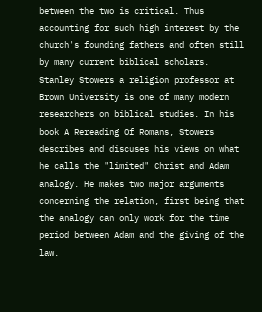between the two is critical. Thus accounting for such high interest by the church's founding fathers and often still by many current biblical scholars.
Stanley Stowers a religion professor at Brown University is one of many modern researchers on biblical studies. In his book A Rereading Of Romans, Stowers describes and discuses his views on what he calls the "limited" Christ and Adam analogy. He makes two major arguments concerning the relation, first being that the analogy can only work for the time period between Adam and the giving of the law.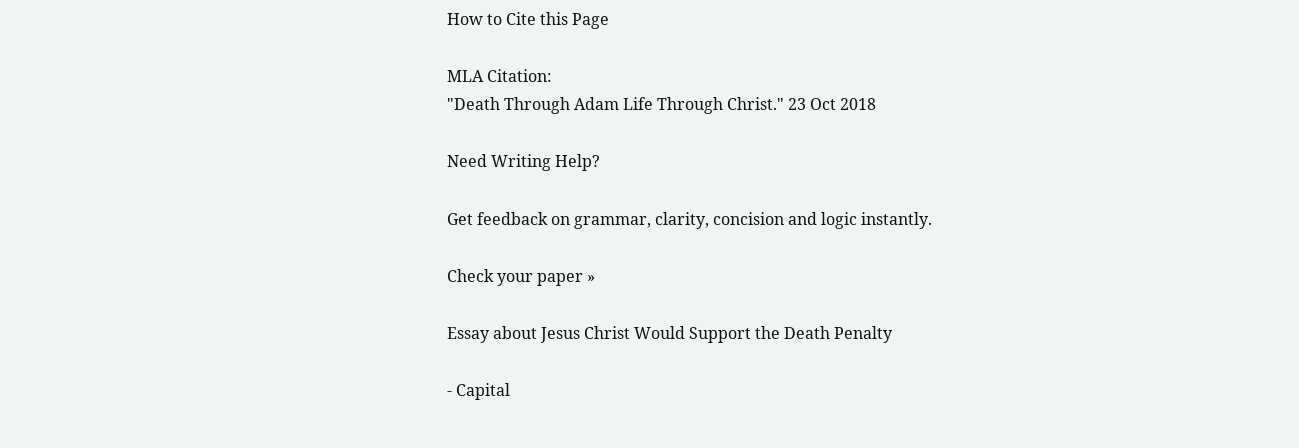How to Cite this Page

MLA Citation:
"Death Through Adam Life Through Christ." 23 Oct 2018

Need Writing Help?

Get feedback on grammar, clarity, concision and logic instantly.

Check your paper »

Essay about Jesus Christ Would Support the Death Penalty

- Capital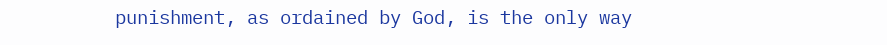punishment, as ordained by God, is the only way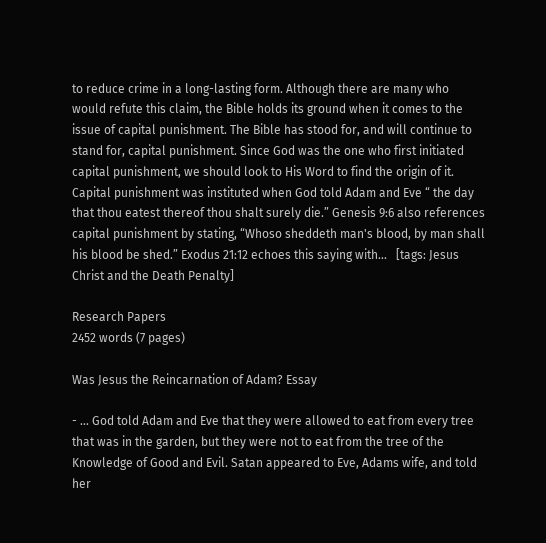to reduce crime in a long-lasting form. Although there are many who would refute this claim, the Bible holds its ground when it comes to the issue of capital punishment. The Bible has stood for, and will continue to stand for, capital punishment. Since God was the one who first initiated capital punishment, we should look to His Word to find the origin of it. Capital punishment was instituted when God told Adam and Eve “ the day that thou eatest thereof thou shalt surely die.” Genesis 9:6 also references capital punishment by stating, “Whoso sheddeth man's blood, by man shall his blood be shed.” Exodus 21:12 echoes this saying with...   [tags: Jesus Christ and the Death Penalty]

Research Papers
2452 words (7 pages)

Was Jesus the Reincarnation of Adam? Essay

- ... God told Adam and Eve that they were allowed to eat from every tree that was in the garden, but they were not to eat from the tree of the Knowledge of Good and Evil. Satan appeared to Eve, Adams wife, and told her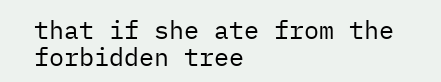that if she ate from the forbidden tree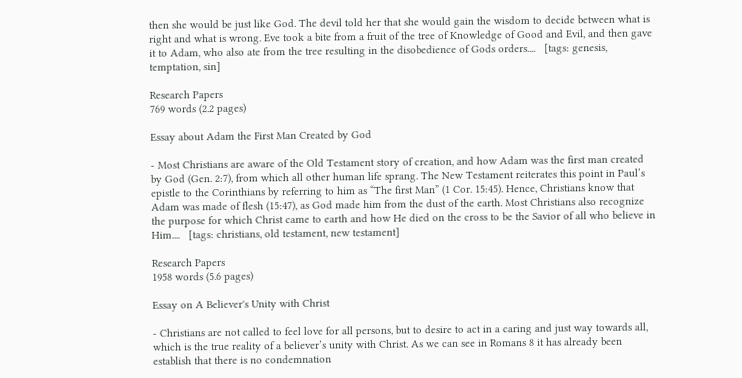then she would be just like God. The devil told her that she would gain the wisdom to decide between what is right and what is wrong. Eve took a bite from a fruit of the tree of Knowledge of Good and Evil, and then gave it to Adam, who also ate from the tree resulting in the disobedience of Gods orders....   [tags: genesis, temptation, sin]

Research Papers
769 words (2.2 pages)

Essay about Adam the First Man Created by God

- Most Christians are aware of the Old Testament story of creation, and how Adam was the first man created by God (Gen. 2:7), from which all other human life sprang. The New Testament reiterates this point in Paul’s epistle to the Corinthians by referring to him as “The first Man” (1 Cor. 15:45). Hence, Christians know that Adam was made of flesh (15:47), as God made him from the dust of the earth. Most Christians also recognize the purpose for which Christ came to earth and how He died on the cross to be the Savior of all who believe in Him....   [tags: christians, old testament, new testament]

Research Papers
1958 words (5.6 pages)

Essay on A Believer's Unity with Christ

- Christians are not called to feel love for all persons, but to desire to act in a caring and just way towards all, which is the true reality of a believer’s unity with Christ. As we can see in Romans 8 it has already been establish that there is no condemnation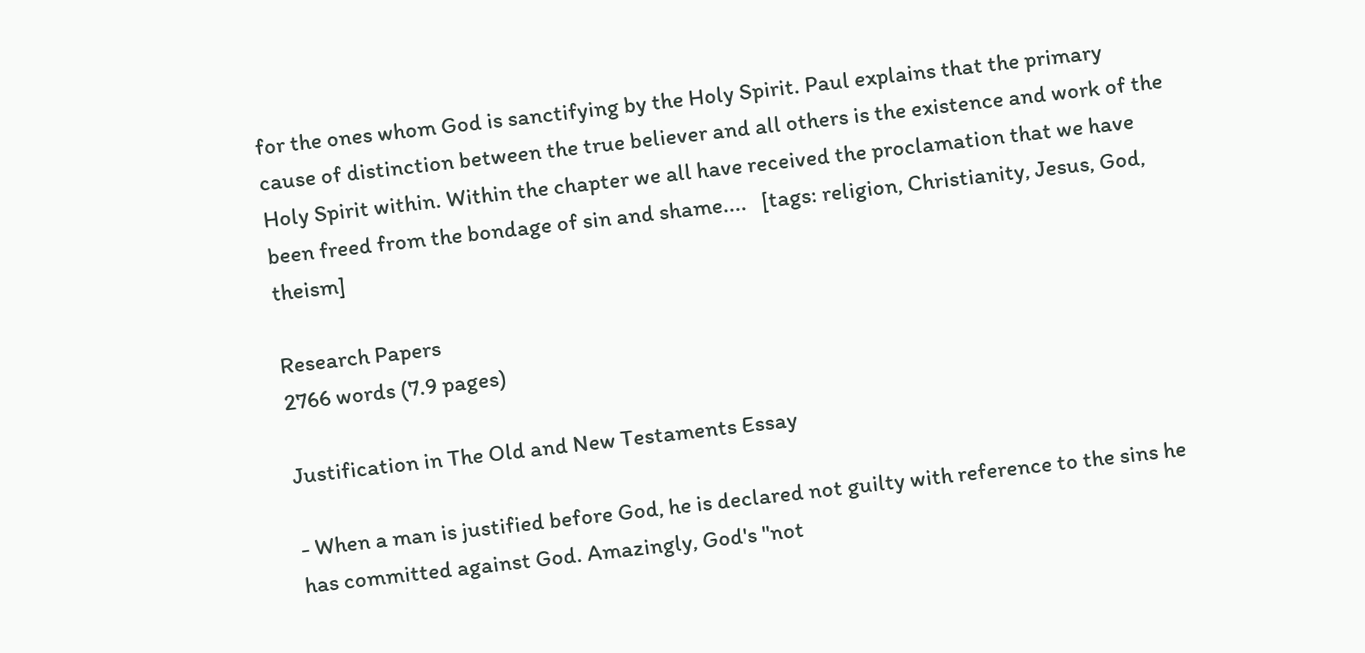for the ones whom God is sanctifying by the Holy Spirit. Paul explains that the primary cause of distinction between the true believer and all others is the existence and work of the Holy Spirit within. Within the chapter we all have received the proclamation that we have been freed from the bondage of sin and shame....   [tags: religion, Christianity, Jesus, God, theism]

Research Papers
2766 words (7.9 pages)

Justification in The Old and New Testaments Essay

- When a man is justified before God, he is declared not guilty with reference to the sins he has committed against God. Amazingly, God's "not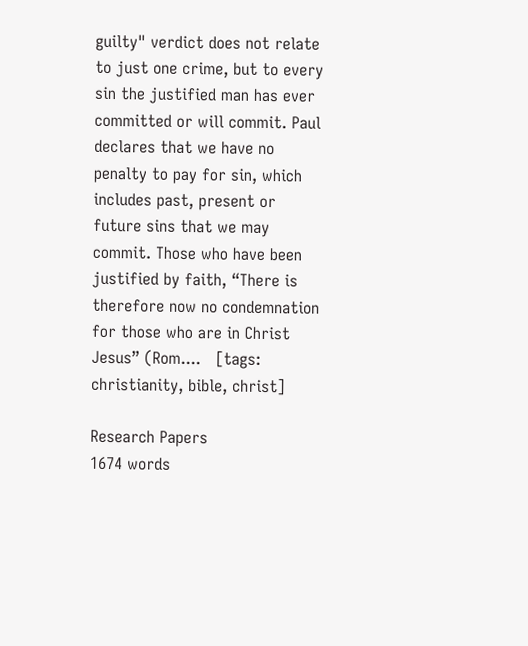guilty" verdict does not relate to just one crime, but to every sin the justified man has ever committed or will commit. Paul declares that we have no penalty to pay for sin, which includes past, present or future sins that we may commit. Those who have been justified by faith, “There is therefore now no condemnation for those who are in Christ Jesus” (Rom....   [tags: christianity, bible, christ]

Research Papers
1674 words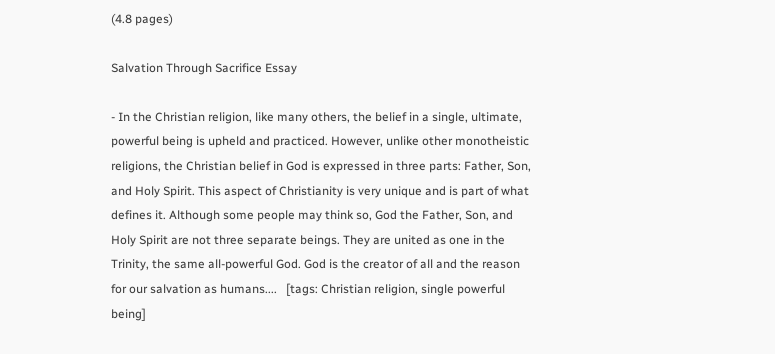(4.8 pages)

Salvation Through Sacrifice Essay

- In the Christian religion, like many others, the belief in a single, ultimate, powerful being is upheld and practiced. However, unlike other monotheistic religions, the Christian belief in God is expressed in three parts: Father, Son, and Holy Spirit. This aspect of Christianity is very unique and is part of what defines it. Although some people may think so, God the Father, Son, and Holy Spirit are not three separate beings. They are united as one in the Trinity, the same all-powerful God. God is the creator of all and the reason for our salvation as humans....   [tags: Christian religion, single powerful being]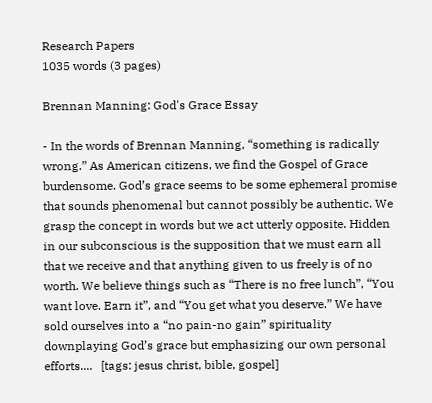Research Papers
1035 words (3 pages)

Brennan Manning: God's Grace Essay

- In the words of Brennan Manning, “something is radically wrong.” As American citizens, we find the Gospel of Grace burdensome. God’s grace seems to be some ephemeral promise that sounds phenomenal but cannot possibly be authentic. We grasp the concept in words but we act utterly opposite. Hidden in our subconscious is the supposition that we must earn all that we receive and that anything given to us freely is of no worth. We believe things such as “There is no free lunch”, “You want love. Earn it”, and “You get what you deserve.” We have sold ourselves into a “no pain-no gain” spirituality downplaying God’s grace but emphasizing our own personal efforts....   [tags: jesus christ, bible, gospel]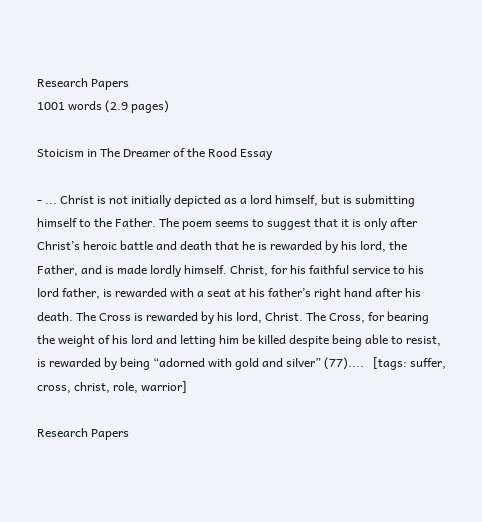Research Papers
1001 words (2.9 pages)

Stoicism in The Dreamer of the Rood Essay

- ... Christ is not initially depicted as a lord himself, but is submitting himself to the Father. The poem seems to suggest that it is only after Christ’s heroic battle and death that he is rewarded by his lord, the Father, and is made lordly himself. Christ, for his faithful service to his lord father, is rewarded with a seat at his father’s right hand after his death. The Cross is rewarded by his lord, Christ. The Cross, for bearing the weight of his lord and letting him be killed despite being able to resist, is rewarded by being “adorned with gold and silver” (77)....   [tags: suffer, cross, christ, role, warrior]

Research Papers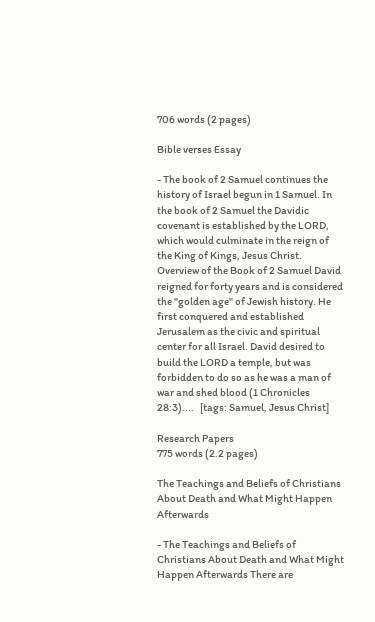706 words (2 pages)

Bible verses Essay

- The book of 2 Samuel continues the history of Israel begun in 1 Samuel. In the book of 2 Samuel the Davidic covenant is established by the LORD, which would culminate in the reign of the King of Kings, Jesus Christ. Overview of the Book of 2 Samuel David reigned for forty years and is considered the "golden age" of Jewish history. He first conquered and established Jerusalem as the civic and spiritual center for all Israel. David desired to build the LORD a temple, but was forbidden to do so as he was a man of war and shed blood (1 Chronicles 28:3)....   [tags: Samuel, Jesus Christ]

Research Papers
775 words (2.2 pages)

The Teachings and Beliefs of Christians About Death and What Might Happen Afterwards

- The Teachings and Beliefs of Christians About Death and What Might Happen Afterwards There are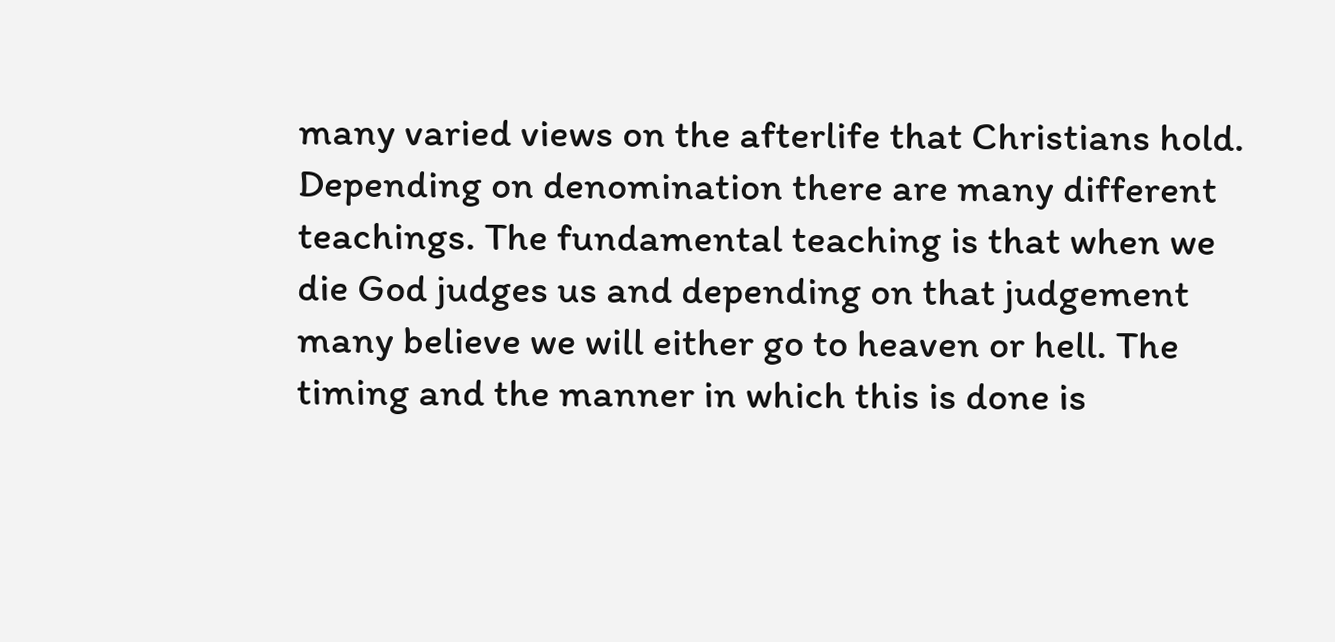many varied views on the afterlife that Christians hold. Depending on denomination there are many different teachings. The fundamental teaching is that when we die God judges us and depending on that judgement many believe we will either go to heaven or hell. The timing and the manner in which this is done is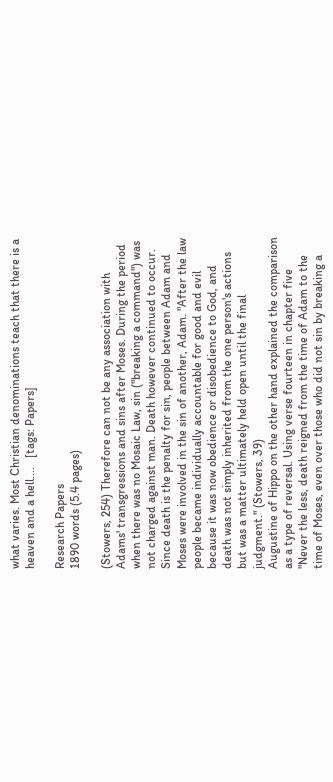what varies. Most Christian denominations teach that there is a heaven and a hell....   [tags: Papers]

Research Papers
1890 words (5.4 pages)

(Stowers, 254) Therefore can not be any association with Adams' transgressions and sins after Moses. During the period when there was no Mosaic Law, sin ("breaking a command") was not charged against man. Death however continued to occur. Since death is the penalty for sin, people between Adam and Moses were involved in the sin of another, Adam. "After the law people became individually accountable for good and evil because it was now obedience or disobedience to God, and death was not simply inherited from the one person's actions but was a matter ultimately held open until the final judgment." (Stowers, 39)
Augustine of Hippo on the other hand explained the comparison as a type of reversal. Using verse fourteen in chapter five "Never the less, death reigned from the time of Adam to the time of Moses, even over those who did not sin by breaking a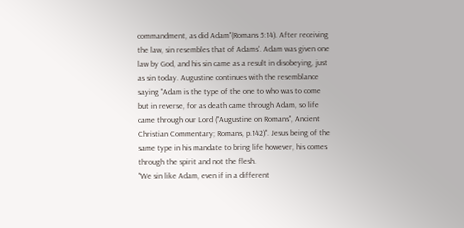commandment, as did Adam"(Romans 5:14). After receiving the law, sin resembles that of Adams'. Adam was given one law by God, and his sin came as a result in disobeying, just as sin today. Augustine continues with the resemblance saying "Adam is the type of the one to who was to come but in reverse, for as death came through Adam, so life came through our Lord ("Augustine on Romans", Ancient Christian Commentary; Romans, p.142)". Jesus being of the same type in his mandate to bring life however, his comes through the spirit and not the flesh.
"We sin like Adam, even if in a different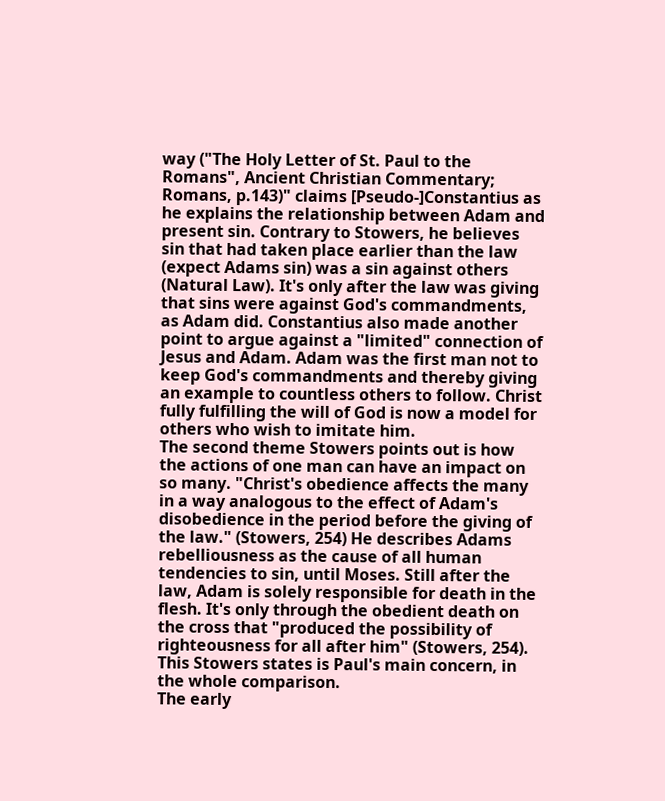way ("The Holy Letter of St. Paul to the Romans", Ancient Christian Commentary; Romans, p.143)" claims [Pseudo-]Constantius as he explains the relationship between Adam and present sin. Contrary to Stowers, he believes sin that had taken place earlier than the law (expect Adams sin) was a sin against others (Natural Law). It's only after the law was giving that sins were against God's commandments, as Adam did. Constantius also made another point to argue against a "limited" connection of Jesus and Adam. Adam was the first man not to keep God's commandments and thereby giving an example to countless others to follow. Christ fully fulfilling the will of God is now a model for others who wish to imitate him.
The second theme Stowers points out is how the actions of one man can have an impact on so many. "Christ's obedience affects the many in a way analogous to the effect of Adam's disobedience in the period before the giving of the law." (Stowers, 254) He describes Adams rebelliousness as the cause of all human tendencies to sin, until Moses. Still after the law, Adam is solely responsible for death in the flesh. It's only through the obedient death on the cross that "produced the possibility of righteousness for all after him" (Stowers, 254). This Stowers states is Paul's main concern, in the whole comparison.
The early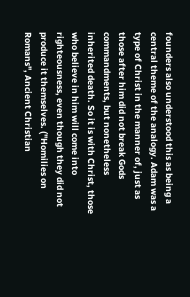founders also understood this as being a central theme of the analogy. Adam was a type of Christ in the manner of, just as those after him did not break Gods commandments, but nonetheless inherited death. So it is with Christ, those who believe in him will come into righteousness, even though they did not produce it themselves. ("Homilies on Romans", Ancient Christian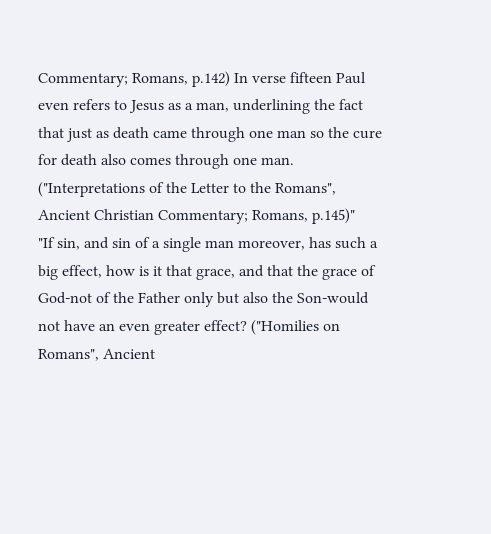Commentary; Romans, p.142) In verse fifteen Paul even refers to Jesus as a man, underlining the fact that just as death came through one man so the cure for death also comes through one man. ("Interpretations of the Letter to the Romans", Ancient Christian Commentary; Romans, p.145)"
"If sin, and sin of a single man moreover, has such a big effect, how is it that grace, and that the grace of God-not of the Father only but also the Son-would not have an even greater effect? ("Homilies on Romans", Ancient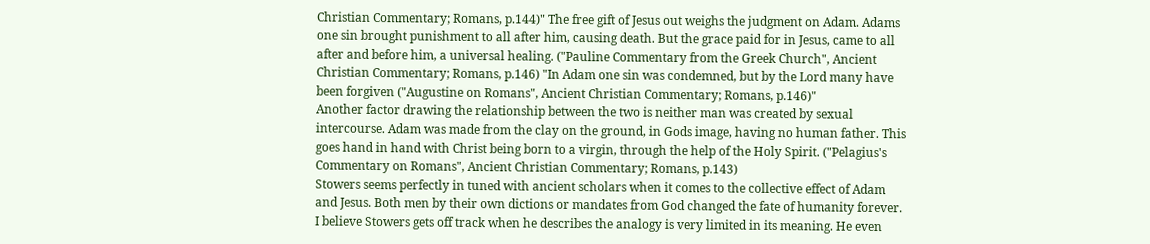Christian Commentary; Romans, p.144)" The free gift of Jesus out weighs the judgment on Adam. Adams one sin brought punishment to all after him, causing death. But the grace paid for in Jesus, came to all after and before him, a universal healing. ("Pauline Commentary from the Greek Church", Ancient Christian Commentary; Romans, p.146) "In Adam one sin was condemned, but by the Lord many have been forgiven ("Augustine on Romans", Ancient Christian Commentary; Romans, p.146)"
Another factor drawing the relationship between the two is neither man was created by sexual intercourse. Adam was made from the clay on the ground, in Gods image, having no human father. This goes hand in hand with Christ being born to a virgin, through the help of the Holy Spirit. ("Pelagius's Commentary on Romans", Ancient Christian Commentary; Romans, p.143)
Stowers seems perfectly in tuned with ancient scholars when it comes to the collective effect of Adam and Jesus. Both men by their own dictions or mandates from God changed the fate of humanity forever. I believe Stowers gets off track when he describes the analogy is very limited in its meaning. He even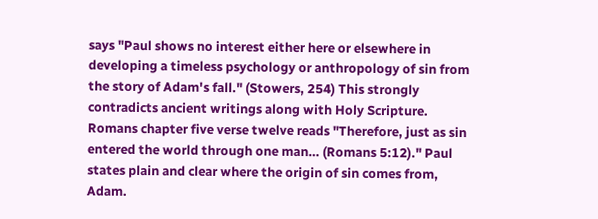says "Paul shows no interest either here or elsewhere in developing a timeless psychology or anthropology of sin from the story of Adam's fall." (Stowers, 254) This strongly contradicts ancient writings along with Holy Scripture. Romans chapter five verse twelve reads "Therefore, just as sin entered the world through one man… (Romans 5:12)." Paul states plain and clear where the origin of sin comes from, Adam.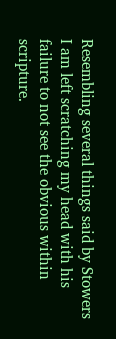Resembling several things said by Stowers I am left scratching my head with his failure to not see the obvious within scripture.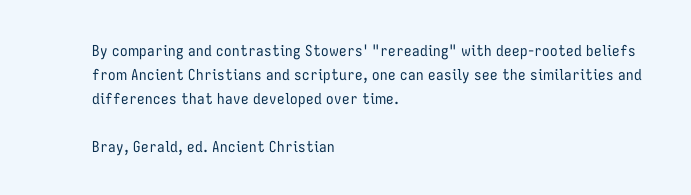By comparing and contrasting Stowers' "rereading" with deep-rooted beliefs from Ancient Christians and scripture, one can easily see the similarities and differences that have developed over time.

Bray, Gerald, ed. Ancient Christian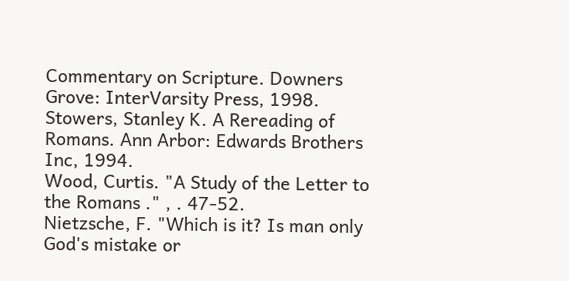Commentary on Scripture. Downers Grove: InterVarsity Press, 1998.
Stowers, Stanley K. A Rereading of Romans. Ann Arbor: Edwards Brothers Inc, 1994.
Wood, Curtis. "A Study of the Letter to the Romans ." , . 47-52.
Nietzsche, F. "Which is it? Is man only God's mistake or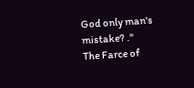God only man's mistake? ."
The Farce of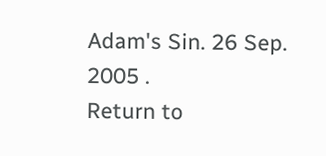Adam's Sin. 26 Sep. 2005 .
Return to